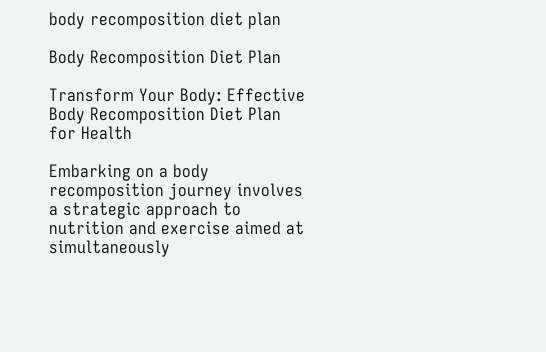body recomposition diet plan

Body Recomposition Diet Plan

Transform Your Body: Effective Body Recomposition Diet Plan for Health

Embarking on a body recomposition journey involves a strategic approach to nutrition and exercise aimed at simultaneously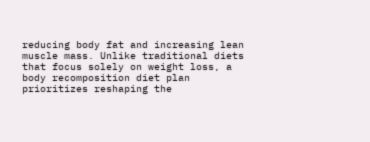reducing body fat and increasing lean muscle mass. Unlike traditional diets that focus solely on weight loss, a body recomposition diet plan prioritizes reshaping the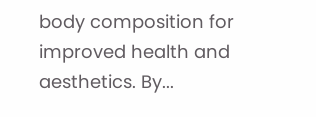body composition for improved health and aesthetics. By...